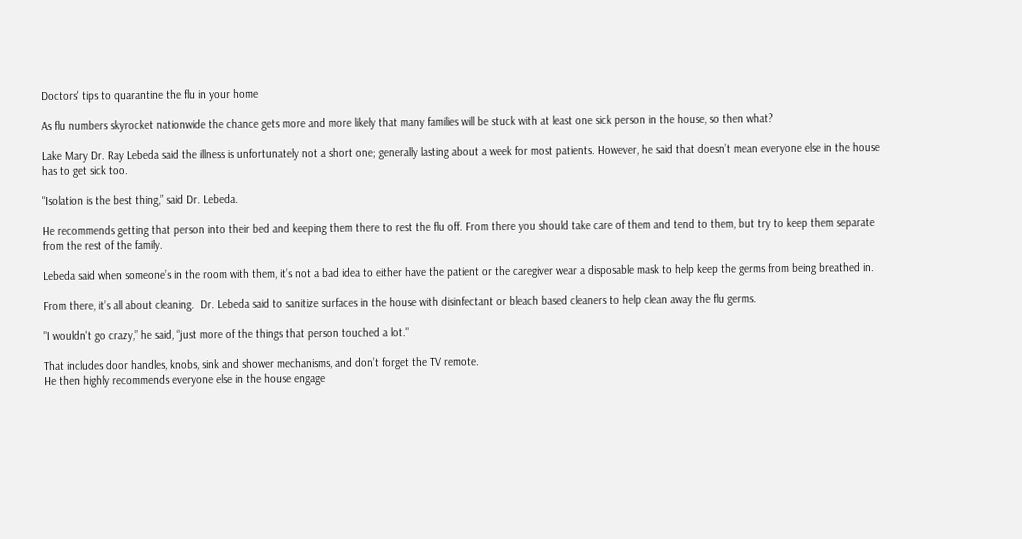Doctors' tips to quarantine the flu in your home

As flu numbers skyrocket nationwide the chance gets more and more likely that many families will be stuck with at least one sick person in the house, so then what?

Lake Mary Dr. Ray Lebeda said the illness is unfortunately not a short one; generally lasting about a week for most patients. However, he said that doesn’t mean everyone else in the house has to get sick too.

"Isolation is the best thing,” said Dr. Lebeda.

He recommends getting that person into their bed and keeping them there to rest the flu off. From there you should take care of them and tend to them, but try to keep them separate from the rest of the family.

Lebeda said when someone’s in the room with them, it’s not a bad idea to either have the patient or the caregiver wear a disposable mask to help keep the germs from being breathed in.

From there, it’s all about cleaning.  Dr. Lebeda said to sanitize surfaces in the house with disinfectant or bleach based cleaners to help clean away the flu germs.

"I wouldn't go crazy,” he said, “just more of the things that person touched a lot."

That includes door handles, knobs, sink and shower mechanisms, and don’t forget the TV remote.
He then highly recommends everyone else in the house engage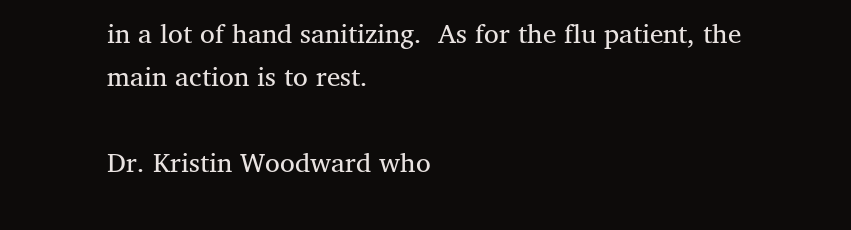in a lot of hand sanitizing.  As for the flu patient, the main action is to rest.

Dr. Kristin Woodward who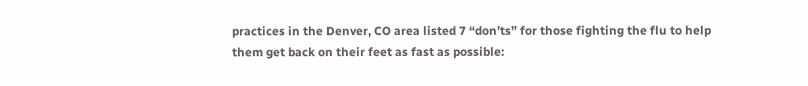practices in the Denver, CO area listed 7 “don’ts” for those fighting the flu to help them get back on their feet as fast as possible: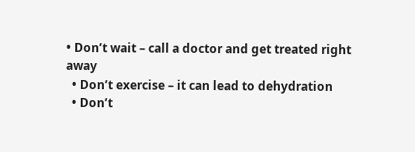• Don’t wait – call a doctor and get treated right away
  • Don’t exercise – it can lead to dehydration
  • Don’t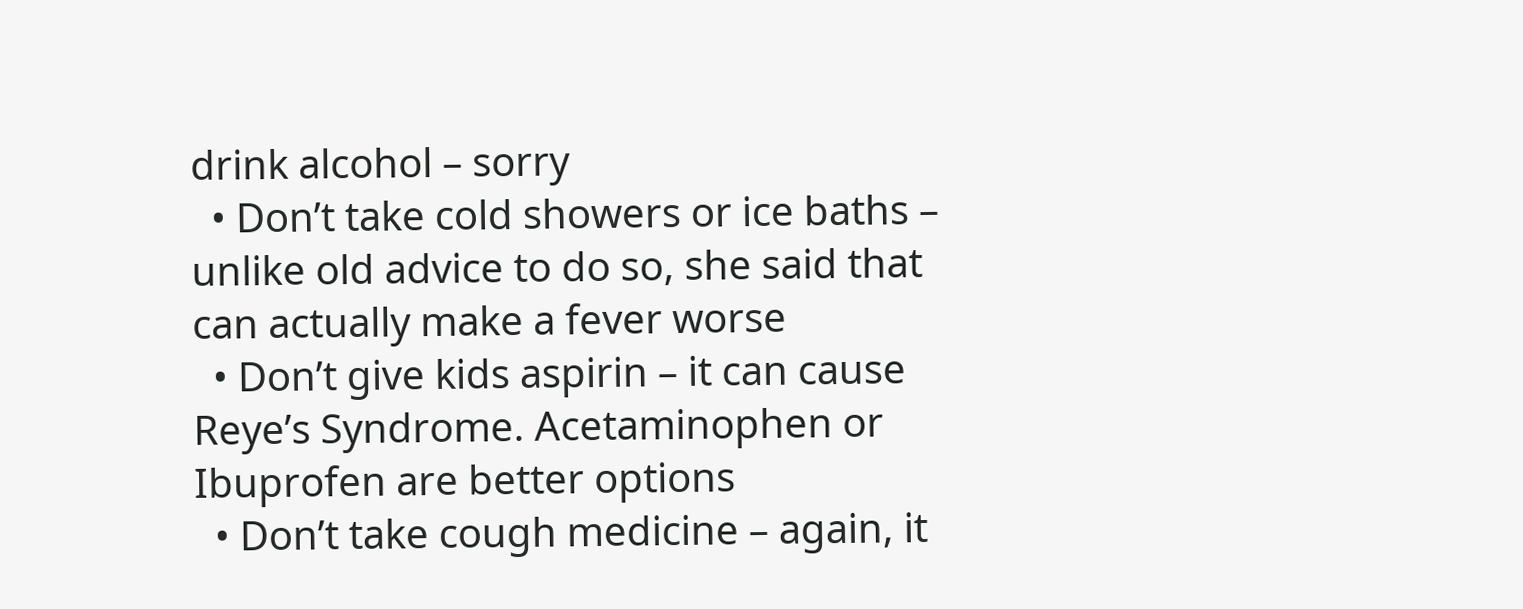drink alcohol – sorry
  • Don’t take cold showers or ice baths – unlike old advice to do so, she said that can actually make a fever worse
  • Don’t give kids aspirin – it can cause Reye’s Syndrome. Acetaminophen or Ibuprofen are better options
  • Don’t take cough medicine – again, it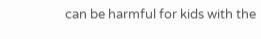can be harmful for kids with the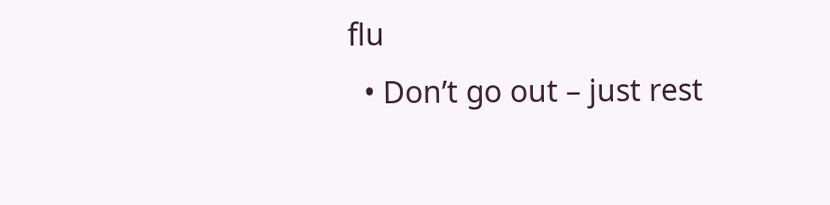flu
  • Don’t go out – just rest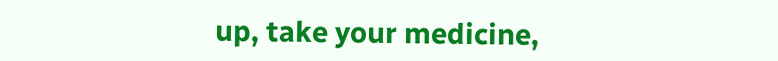up, take your medicine,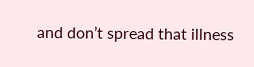and don’t spread that illness